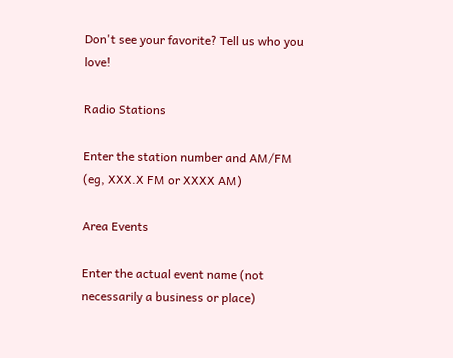Don't see your favorite? Tell us who you love!

Radio Stations

Enter the station number and AM/FM (eg, XXX.X FM or XXXX AM)

Area Events

Enter the actual event name (not necessarily a business or place)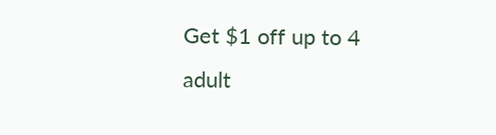Get $1 off up to 4 adult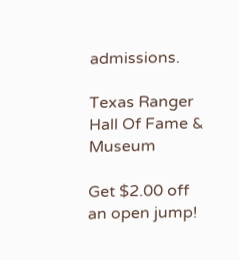admissions.

Texas Ranger Hall Of Fame & Museum

Get $2.00 off an open jump!